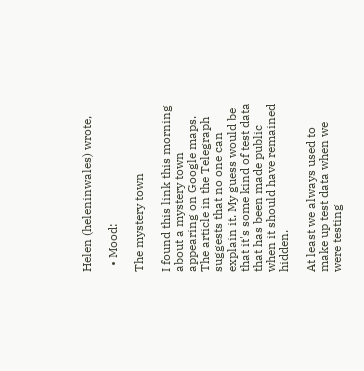Helen (heleninwales) wrote,

  • Mood:

The mystery town

I found this link this morning about a mystery town appearing on Google maps. The article in the Telegraph suggests that no one can explain it. My guess would be that it's some kind of test data that has been made public when it should have remained hidden.

At least we always used to make up test data when we were testing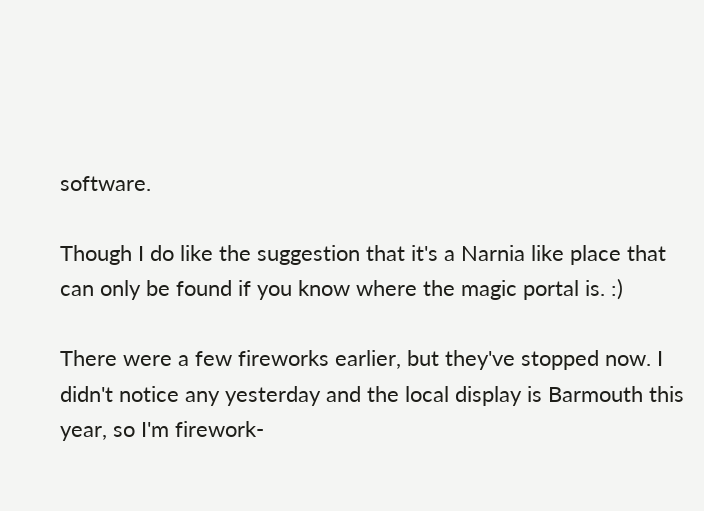software.

Though I do like the suggestion that it's a Narnia like place that can only be found if you know where the magic portal is. :)

There were a few fireworks earlier, but they've stopped now. I didn't notice any yesterday and the local display is Barmouth this year, so I'm firework-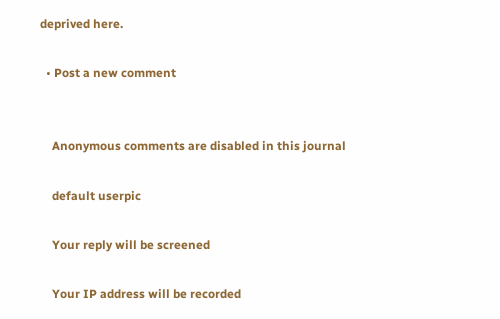deprived here.

  • Post a new comment


    Anonymous comments are disabled in this journal

    default userpic

    Your reply will be screened

    Your IP address will be recorded